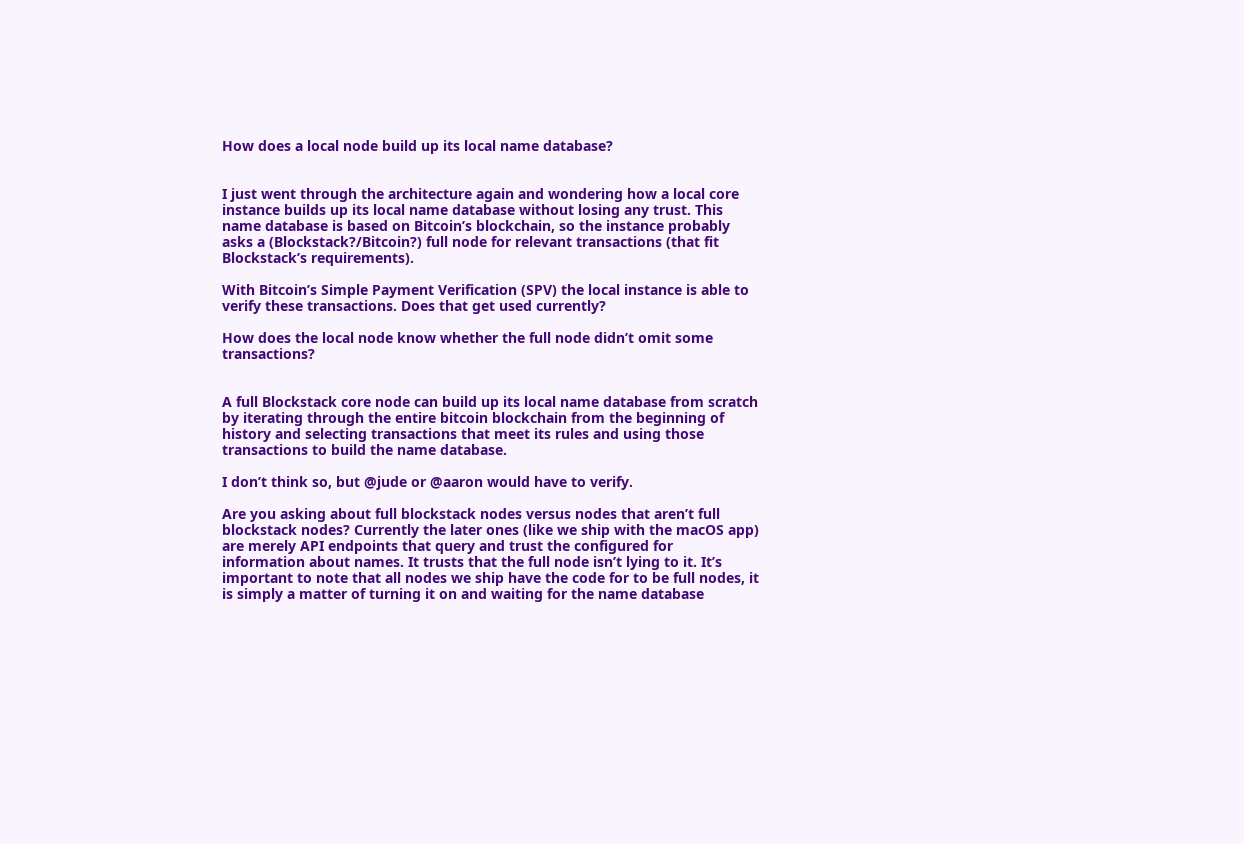How does a local node build up its local name database?


I just went through the architecture again and wondering how a local core instance builds up its local name database without losing any trust. This name database is based on Bitcoin’s blockchain, so the instance probably asks a (Blockstack?/Bitcoin?) full node for relevant transactions (that fit Blockstack’s requirements).

With Bitcoin’s Simple Payment Verification (SPV) the local instance is able to verify these transactions. Does that get used currently?

How does the local node know whether the full node didn’t omit some transactions?


A full Blockstack core node can build up its local name database from scratch by iterating through the entire bitcoin blockchain from the beginning of history and selecting transactions that meet its rules and using those transactions to build the name database.

I don’t think so, but @jude or @aaron would have to verify.

Are you asking about full blockstack nodes versus nodes that aren’t full blockstack nodes? Currently the later ones (like we ship with the macOS app) are merely API endpoints that query and trust the configured for information about names. It trusts that the full node isn’t lying to it. It’s important to note that all nodes we ship have the code for to be full nodes, it is simply a matter of turning it on and waiting for the name database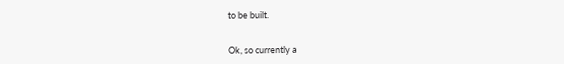to be built.


Ok, so currently a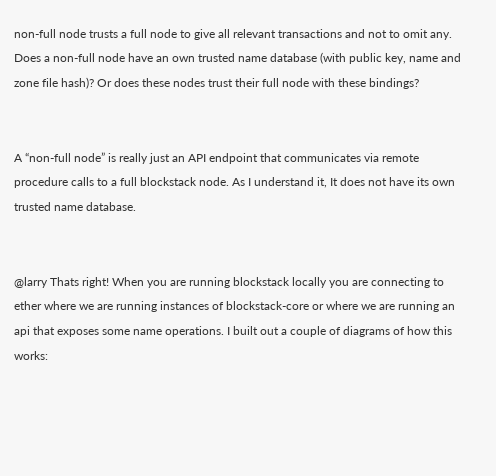non-full node trusts a full node to give all relevant transactions and not to omit any.
Does a non-full node have an own trusted name database (with public key, name and zone file hash)? Or does these nodes trust their full node with these bindings?


A “non-full node” is really just an API endpoint that communicates via remote procedure calls to a full blockstack node. As I understand it, It does not have its own trusted name database.


@larry Thats right! When you are running blockstack locally you are connecting to ether where we are running instances of blockstack-core or where we are running an api that exposes some name operations. I built out a couple of diagrams of how this works: